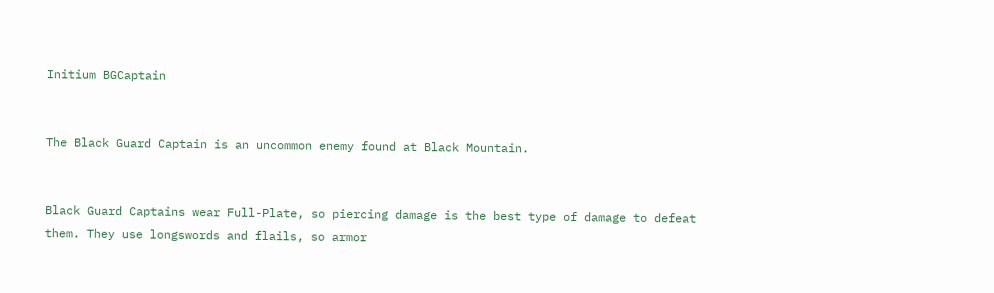Initium BGCaptain


The Black Guard Captain is an uncommon enemy found at Black Mountain.


Black Guard Captains wear Full-Plate, so piercing damage is the best type of damage to defeat them. They use longswords and flails, so armor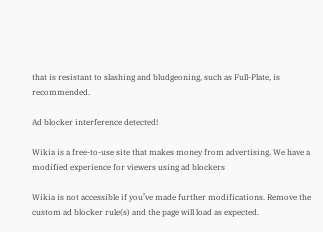that is resistant to slashing and bludgeoning, such as Full-Plate, is recommended.

Ad blocker interference detected!

Wikia is a free-to-use site that makes money from advertising. We have a modified experience for viewers using ad blockers

Wikia is not accessible if you’ve made further modifications. Remove the custom ad blocker rule(s) and the page will load as expected.